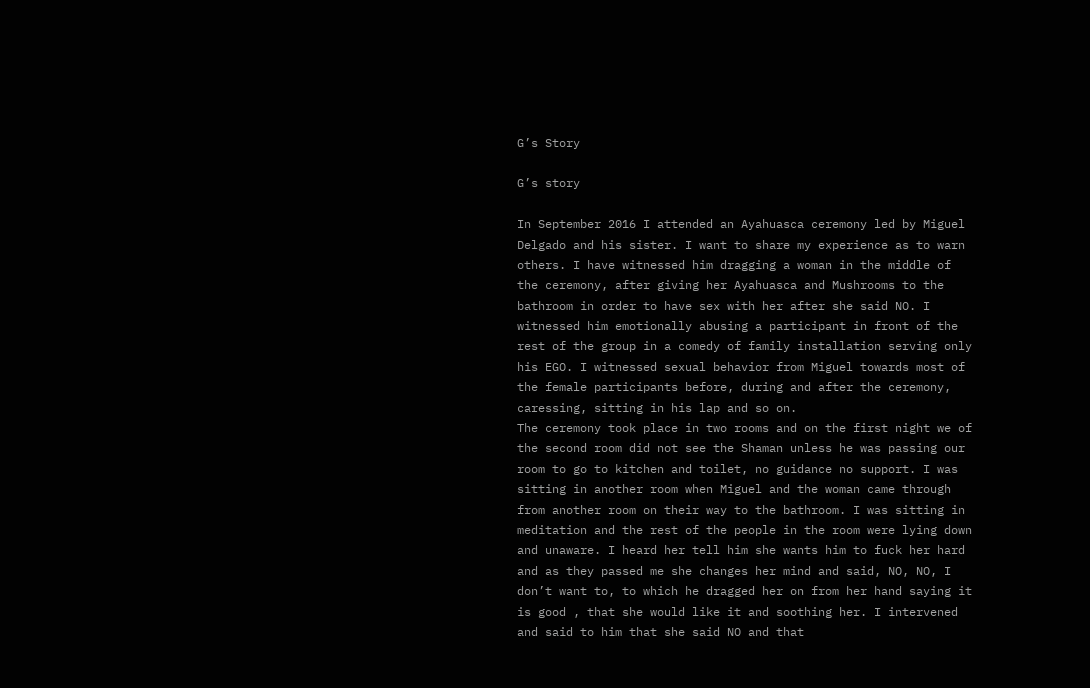G’s Story

G’s story

In September 2016 I attended an Ayahuasca ceremony led by Miguel Delgado and his sister. I want to share my experience as to warn others. I have witnessed him dragging a woman in the middle of the ceremony, after giving her Ayahuasca and Mushrooms to the bathroom in order to have sex with her after she said NO. I witnessed him emotionally abusing a participant in front of the rest of the group in a comedy of family installation serving only his EGO. I witnessed sexual behavior from Miguel towards most of the female participants before, during and after the ceremony, caressing, sitting in his lap and so on.
The ceremony took place in two rooms and on the first night we of the second room did not see the Shaman unless he was passing our room to go to kitchen and toilet, no guidance no support. I was sitting in another room when Miguel and the woman came through from another room on their way to the bathroom. I was sitting in meditation and the rest of the people in the room were lying down and unaware. I heard her tell him she wants him to fuck her hard and as they passed me she changes her mind and said, NO, NO, I don’t want to, to which he dragged her on from her hand saying it is good , that she would like it and soothing her. I intervened and said to him that she said NO and that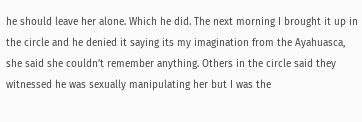he should leave her alone. Which he did. The next morning I brought it up in the circle and he denied it saying its my imagination from the Ayahuasca, she said she couldn’t remember anything. Others in the circle said they witnessed he was sexually manipulating her but I was the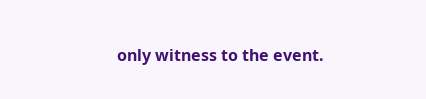only witness to the event.